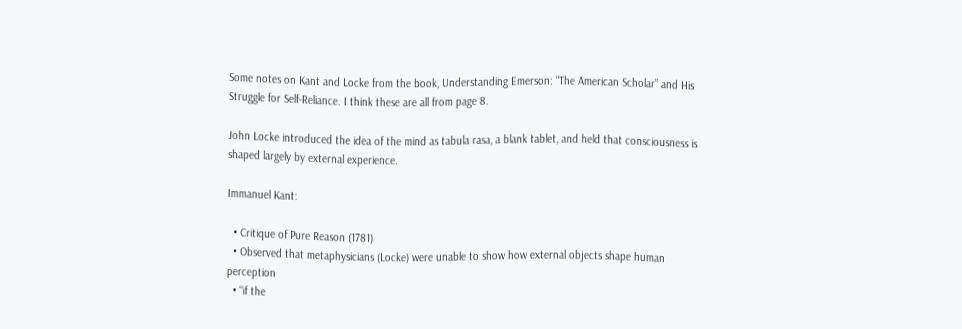Some notes on Kant and Locke from the book, Understanding Emerson: “The American Scholar” and His Struggle for Self-Reliance. I think these are all from page 8.

John Locke introduced the idea of the mind as tabula rasa, a blank tablet, and held that consciousness is shaped largely by external experience.

Immanuel Kant:

  • Critique of Pure Reason (1781)
  • Observed that metaphysicians (Locke) were unable to show how external objects shape human perception
  • “if the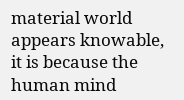material world appears knowable, it is because the human mind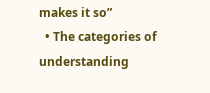makes it so”
  • The categories of understanding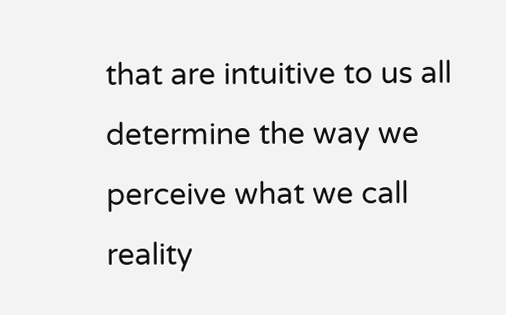that are intuitive to us all determine the way we perceive what we call reality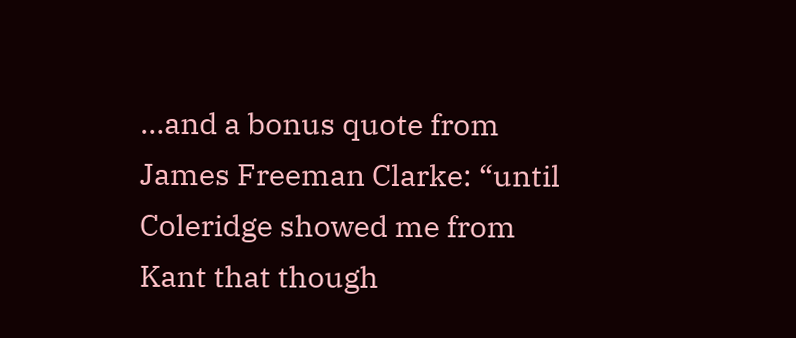…and a bonus quote from James Freeman Clarke: “until Coleridge showed me from Kant that though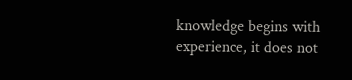knowledge begins with experience, it does not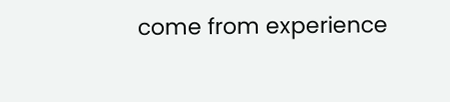come from experience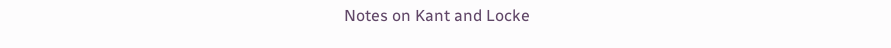Notes on Kant and Locke